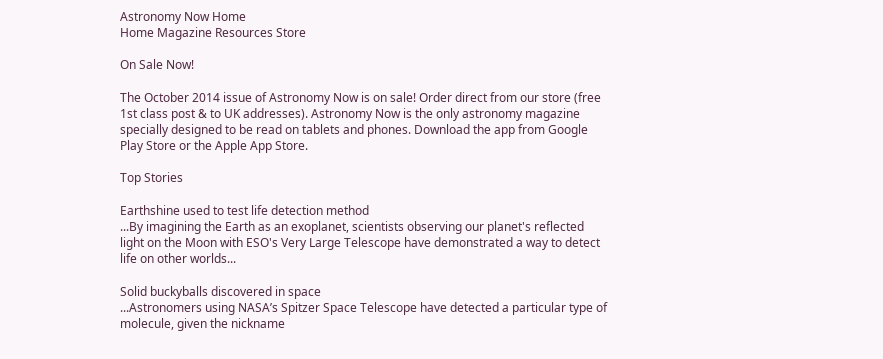Astronomy Now Home
Home Magazine Resources Store

On Sale Now!

The October 2014 issue of Astronomy Now is on sale! Order direct from our store (free 1st class post & to UK addresses). Astronomy Now is the only astronomy magazine specially designed to be read on tablets and phones. Download the app from Google Play Store or the Apple App Store.

Top Stories

Earthshine used to test life detection method
...By imagining the Earth as an exoplanet, scientists observing our planet's reflected light on the Moon with ESO's Very Large Telescope have demonstrated a way to detect life on other worlds...

Solid buckyballs discovered in space
...Astronomers using NASA’s Spitzer Space Telescope have detected a particular type of molecule, given the nickname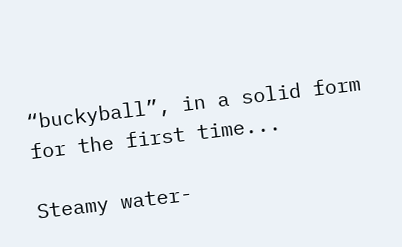“buckyball”, in a solid form for the first time...

Steamy water-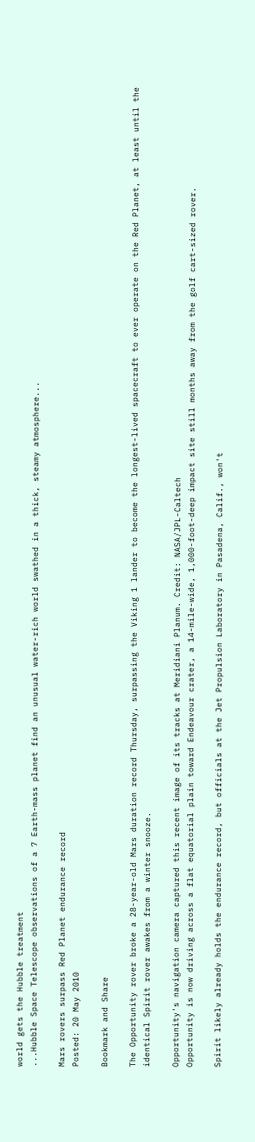world gets the Hubble treatment
...Hubble Space Telescope observations of a 7 Earth-mass planet find an unusual water-rich world swathed in a thick, steamy atmosphere...

Mars rovers surpass Red Planet endurance record
Posted: 20 May 2010

Bookmark and Share

The Opportunity rover broke a 28-year-old Mars duration record Thursday, surpassing the Viking 1 lander to become the longest-lived spacecraft to ever operate on the Red Planet, at least until the identical Spirit rover awakes from a winter snooze.

Opportunity's navigation camera captured this recent image of its tracks at Meridiani Planum. Credit: NASA/JPL-Caltech
Opportunity is now driving across a flat equatorial plain toward Endeavour crater, a 14-mile-wide, 1,000-foot-deep impact site still months away from the golf cart-sized rover.

Spirit likely already holds the endurance record, but officials at the Jet Propulsion Laboratory in Pasadena, Calif., won't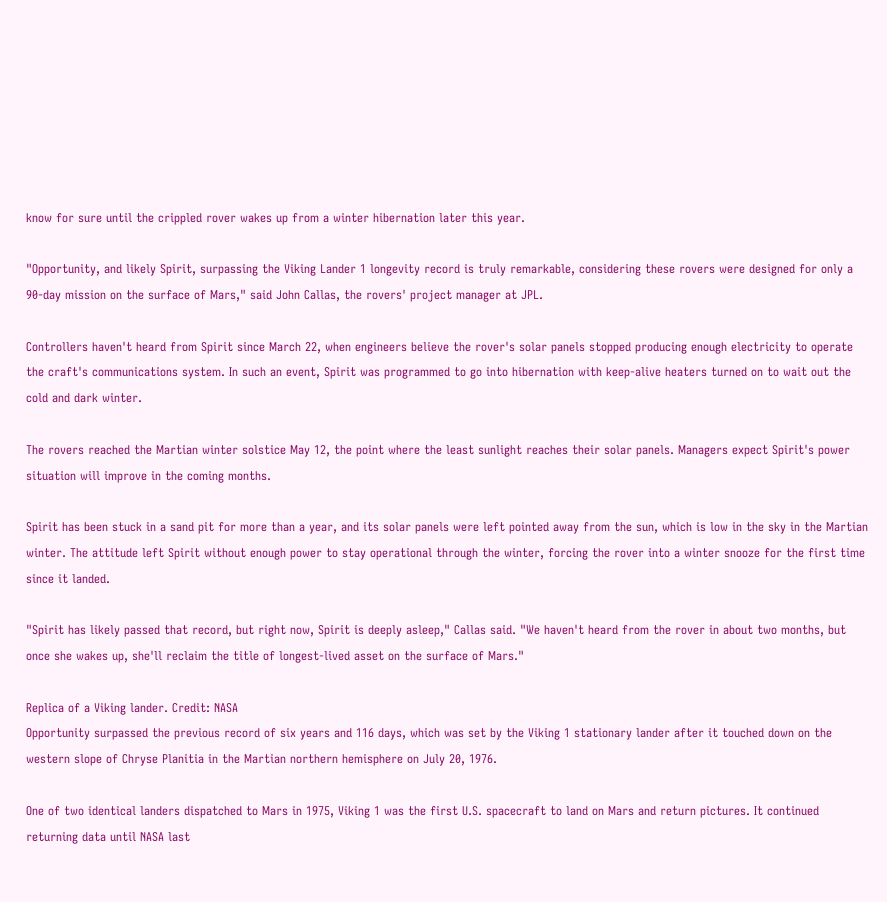know for sure until the crippled rover wakes up from a winter hibernation later this year.

"Opportunity, and likely Spirit, surpassing the Viking Lander 1 longevity record is truly remarkable, considering these rovers were designed for only a 90-day mission on the surface of Mars," said John Callas, the rovers' project manager at JPL.

Controllers haven't heard from Spirit since March 22, when engineers believe the rover's solar panels stopped producing enough electricity to operate the craft's communications system. In such an event, Spirit was programmed to go into hibernation with keep-alive heaters turned on to wait out the cold and dark winter.

The rovers reached the Martian winter solstice May 12, the point where the least sunlight reaches their solar panels. Managers expect Spirit's power situation will improve in the coming months.

Spirit has been stuck in a sand pit for more than a year, and its solar panels were left pointed away from the sun, which is low in the sky in the Martian winter. The attitude left Spirit without enough power to stay operational through the winter, forcing the rover into a winter snooze for the first time since it landed.

"Spirit has likely passed that record, but right now, Spirit is deeply asleep," Callas said. "We haven't heard from the rover in about two months, but once she wakes up, she'll reclaim the title of longest-lived asset on the surface of Mars."

Replica of a Viking lander. Credit: NASA
Opportunity surpassed the previous record of six years and 116 days, which was set by the Viking 1 stationary lander after it touched down on the western slope of Chryse Planitia in the Martian northern hemisphere on July 20, 1976.

One of two identical landers dispatched to Mars in 1975, Viking 1 was the first U.S. spacecraft to land on Mars and return pictures. It continued returning data until NASA last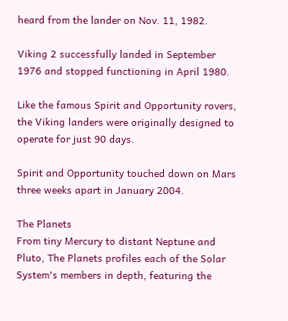heard from the lander on Nov. 11, 1982.

Viking 2 successfully landed in September 1976 and stopped functioning in April 1980.

Like the famous Spirit and Opportunity rovers, the Viking landers were originally designed to operate for just 90 days.

Spirit and Opportunity touched down on Mars three weeks apart in January 2004.

The Planets
From tiny Mercury to distant Neptune and Pluto, The Planets profiles each of the Solar System's members in depth, featuring the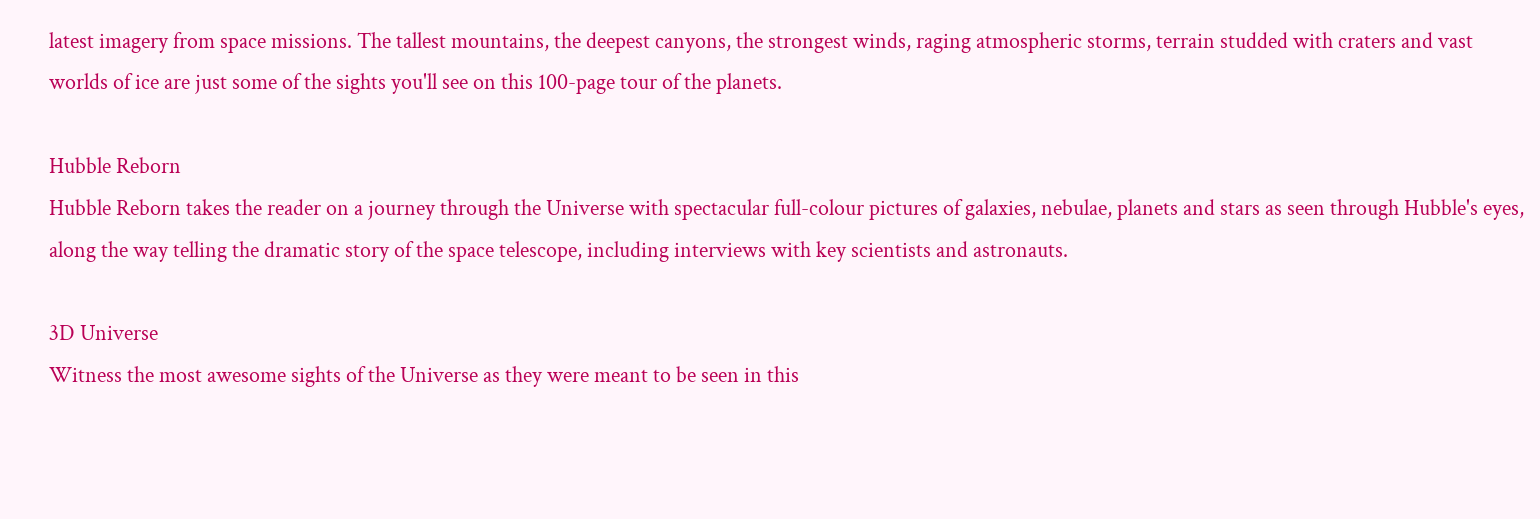latest imagery from space missions. The tallest mountains, the deepest canyons, the strongest winds, raging atmospheric storms, terrain studded with craters and vast worlds of ice are just some of the sights you'll see on this 100-page tour of the planets.

Hubble Reborn
Hubble Reborn takes the reader on a journey through the Universe with spectacular full-colour pictures of galaxies, nebulae, planets and stars as seen through Hubble's eyes, along the way telling the dramatic story of the space telescope, including interviews with key scientists and astronauts.

3D Universe
Witness the most awesome sights of the Universe as they were meant to be seen in this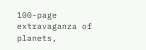100-page extravaganza of planets,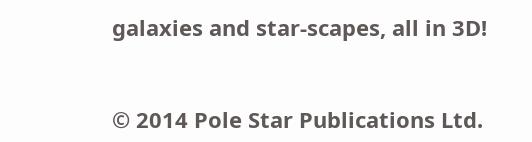galaxies and star-scapes, all in 3D!


© 2014 Pole Star Publications Ltd.